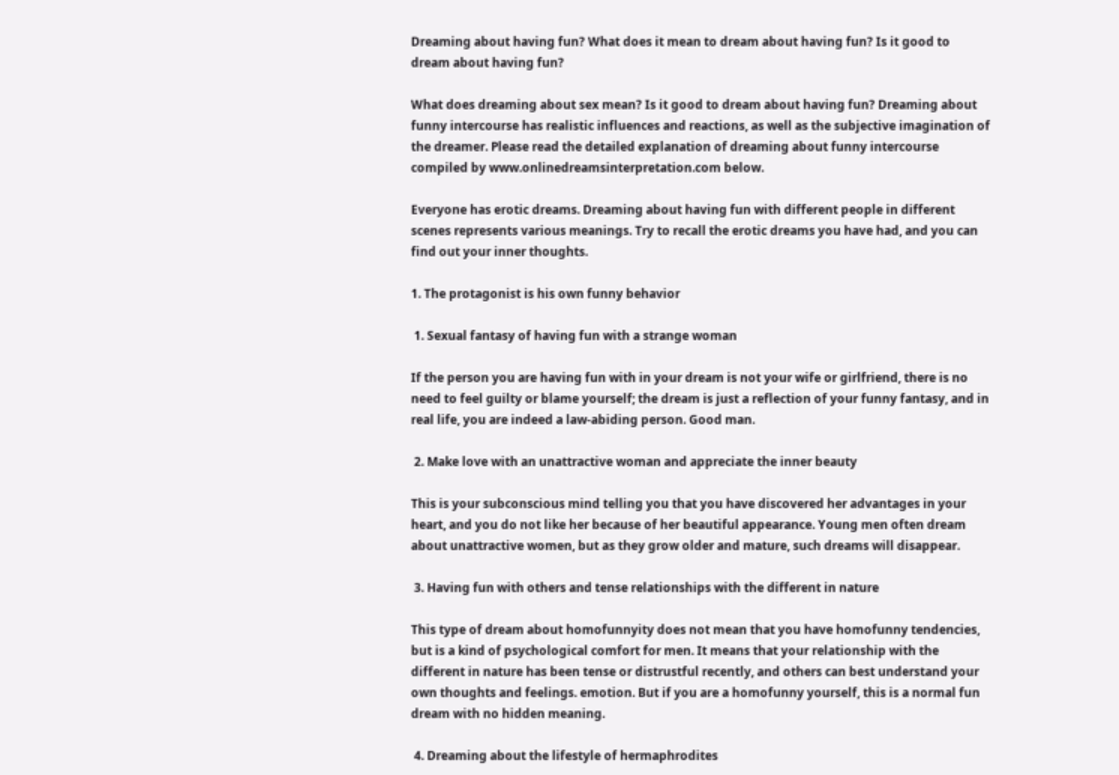Dreaming about having fun? What does it mean to dream about having fun? Is it good to dream about having fun?

What does dreaming about sex mean? Is it good to dream about having fun? Dreaming about funny intercourse has realistic influences and reactions, as well as the subjective imagination of the dreamer. Please read the detailed explanation of dreaming about funny intercourse compiled by www.onlinedreamsinterpretation.com below.

Everyone has erotic dreams. Dreaming about having fun with different people in different scenes represents various meanings. Try to recall the erotic dreams you have had, and you can find out your inner thoughts.

1. The protagonist is his own funny behavior

 1. Sexual fantasy of having fun with a strange woman

If the person you are having fun with in your dream is not your wife or girlfriend, there is no need to feel guilty or blame yourself; the dream is just a reflection of your funny fantasy, and in real life, you are indeed a law-abiding person. Good man.

 2. Make love with an unattractive woman and appreciate the inner beauty

This is your subconscious mind telling you that you have discovered her advantages in your heart, and you do not like her because of her beautiful appearance. Young men often dream about unattractive women, but as they grow older and mature, such dreams will disappear.

 3. Having fun with others and tense relationships with the different in nature

This type of dream about homofunnyity does not mean that you have homofunny tendencies, but is a kind of psychological comfort for men. It means that your relationship with the different in nature has been tense or distrustful recently, and others can best understand your own thoughts and feelings. emotion. But if you are a homofunny yourself, this is a normal fun dream with no hidden meaning.

 4. Dreaming about the lifestyle of hermaphrodites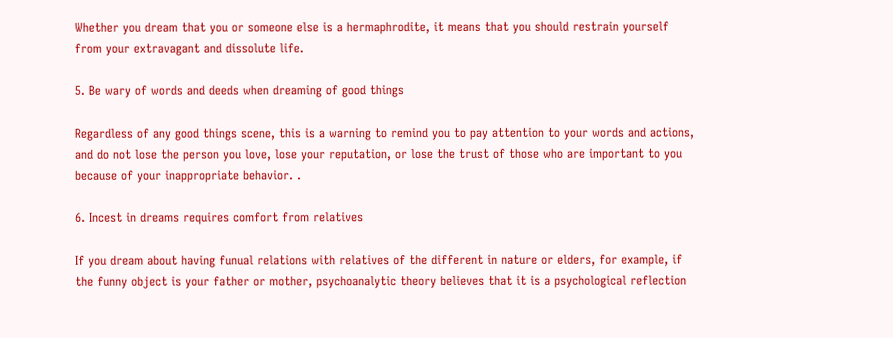Whether you dream that you or someone else is a hermaphrodite, it means that you should restrain yourself from your extravagant and dissolute life.

5. Be wary of words and deeds when dreaming of good things

Regardless of any good things scene, this is a warning to remind you to pay attention to your words and actions, and do not lose the person you love, lose your reputation, or lose the trust of those who are important to you because of your inappropriate behavior. .

6. Incest in dreams requires comfort from relatives

If you dream about having funual relations with relatives of the different in nature or elders, for example, if the funny object is your father or mother, psychoanalytic theory believes that it is a psychological reflection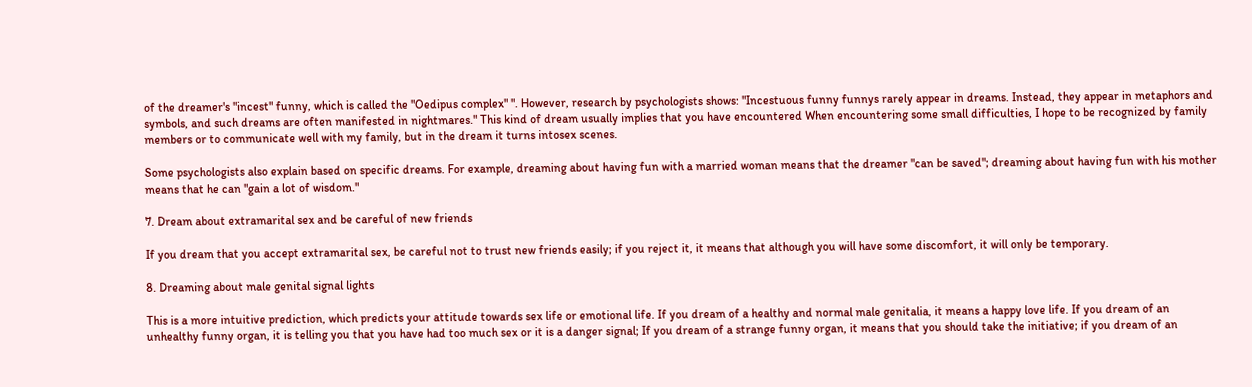of the dreamer's "incest" funny, which is called the "Oedipus complex" ". However, research by psychologists shows: "Incestuous funny funnys rarely appear in dreams. Instead, they appear in metaphors and symbols, and such dreams are often manifested in nightmares." This kind of dream usually implies that you have encountered When encountering some small difficulties, I hope to be recognized by family members or to communicate well with my family, but in the dream it turns intosex scenes.

Some psychologists also explain based on specific dreams. For example, dreaming about having fun with a married woman means that the dreamer "can be saved"; dreaming about having fun with his mother means that he can "gain a lot of wisdom."

7. Dream about extramarital sex and be careful of new friends

If you dream that you accept extramarital sex, be careful not to trust new friends easily; if you reject it, it means that although you will have some discomfort, it will only be temporary.

8. Dreaming about male genital signal lights

This is a more intuitive prediction, which predicts your attitude towards sex life or emotional life. If you dream of a healthy and normal male genitalia, it means a happy love life. If you dream of an unhealthy funny organ, it is telling you that you have had too much sex or it is a danger signal; If you dream of a strange funny organ, it means that you should take the initiative; if you dream of an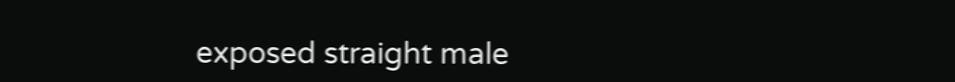exposed straight male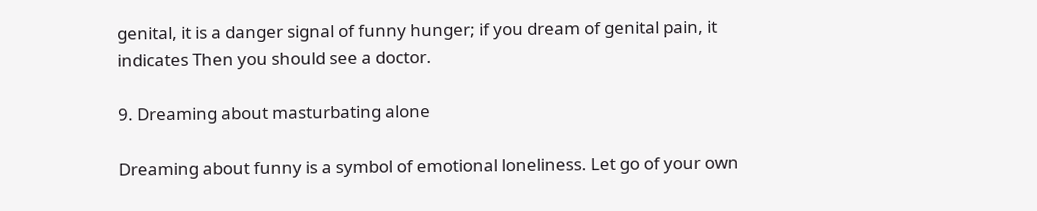genital, it is a danger signal of funny hunger; if you dream of genital pain, it indicates Then you should see a doctor.

9. Dreaming about masturbating alone

Dreaming about funny is a symbol of emotional loneliness. Let go of your own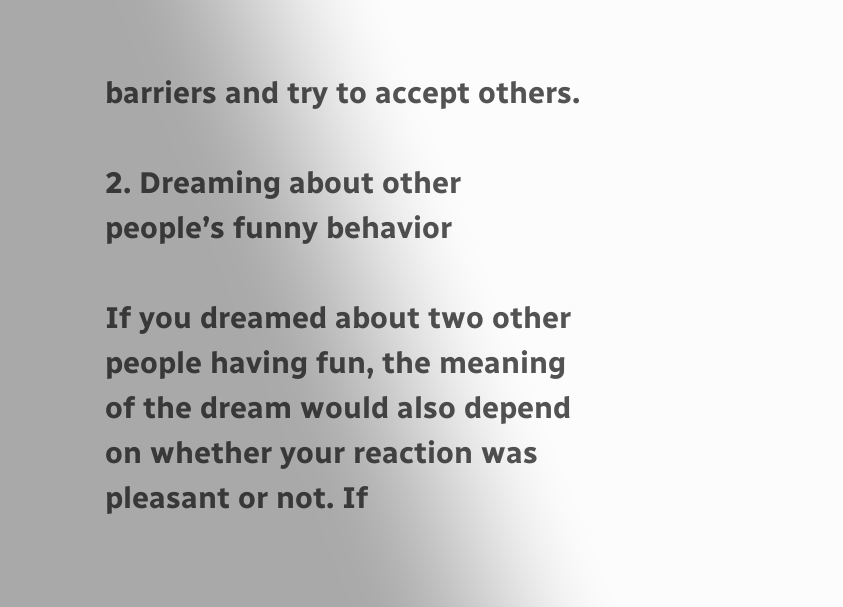barriers and try to accept others.

2. Dreaming about other people’s funny behavior

If you dreamed about two other people having fun, the meaning of the dream would also depend on whether your reaction was pleasant or not. If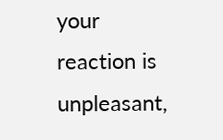your reaction is unpleasant,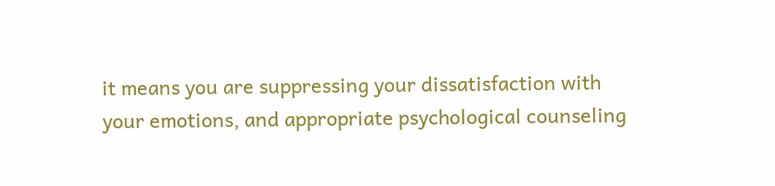it means you are suppressing your dissatisfaction with your emotions, and appropriate psychological counseling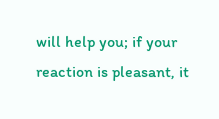will help you; if your reaction is pleasant, it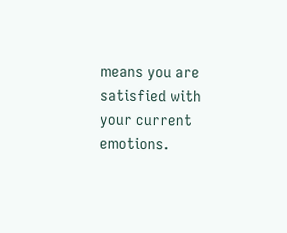means you are satisfied with your current emotions.